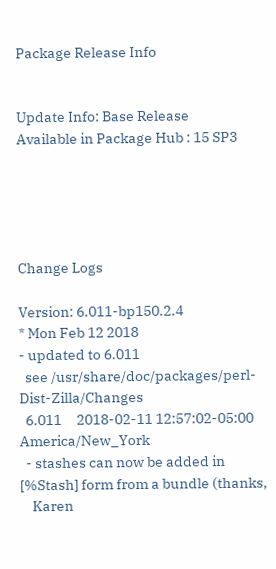Package Release Info


Update Info: Base Release
Available in Package Hub : 15 SP3





Change Logs

Version: 6.011-bp150.2.4
* Mon Feb 12 2018
- updated to 6.011
  see /usr/share/doc/packages/perl-Dist-Zilla/Changes
  6.011     2018-02-11 12:57:02-05:00 America/New_York
  - stashes can now be added in [%Stash] form from a bundle (thanks,
    Karen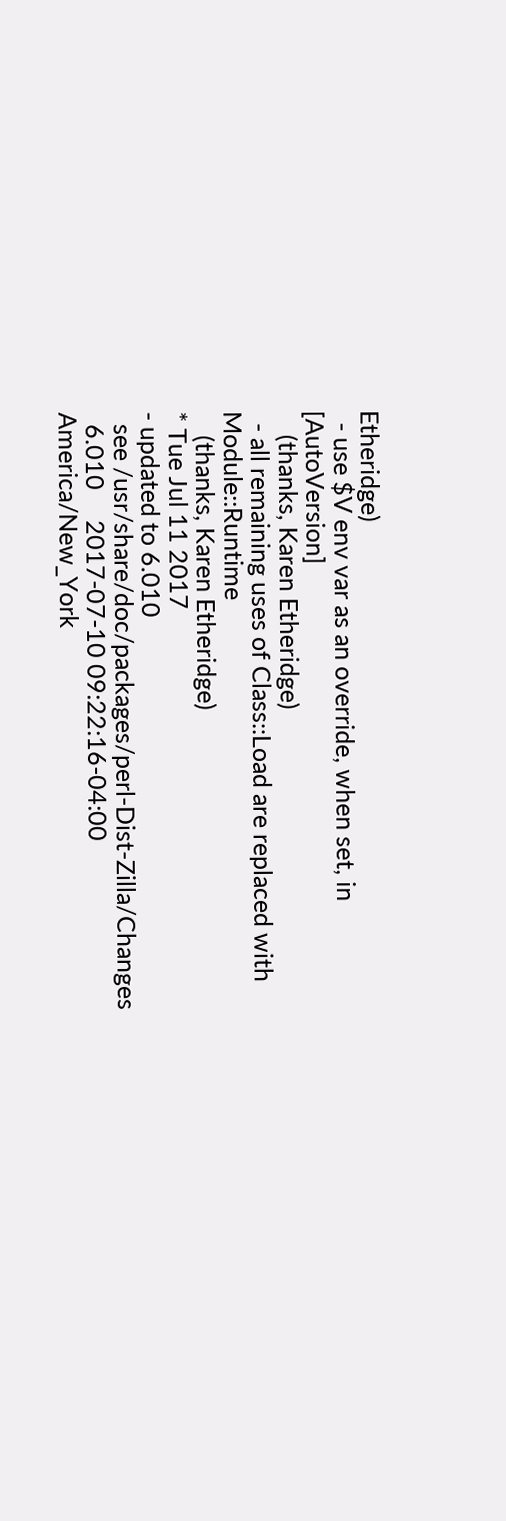Etheridge)
  - use $V env var as an override, when set, in [AutoVersion]
    (thanks, Karen Etheridge)
  - all remaining uses of Class::Load are replaced with Module::Runtime
    (thanks, Karen Etheridge)
* Tue Jul 11 2017
- updated to 6.010
  see /usr/share/doc/packages/perl-Dist-Zilla/Changes
  6.010     2017-07-10 09:22:16-04:00 America/New_York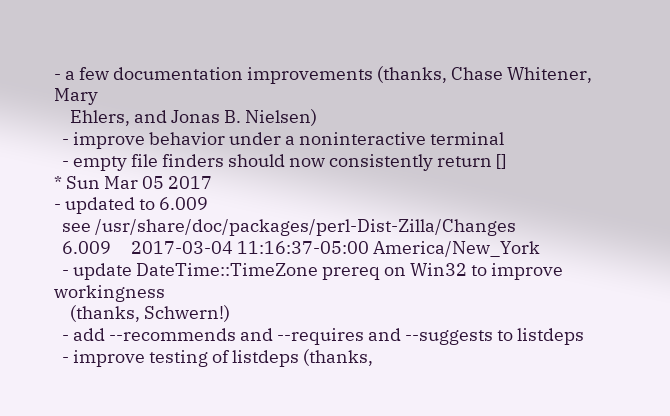- a few documentation improvements (thanks, Chase Whitener, Mary
    Ehlers, and Jonas B. Nielsen)
  - improve behavior under a noninteractive terminal
  - empty file finders should now consistently return []
* Sun Mar 05 2017
- updated to 6.009
  see /usr/share/doc/packages/perl-Dist-Zilla/Changes
  6.009     2017-03-04 11:16:37-05:00 America/New_York
  - update DateTime::TimeZone prereq on Win32 to improve workingness
    (thanks, Schwern!)
  - add --recommends and --requires and --suggests to listdeps
  - improve testing of listdeps (thanks,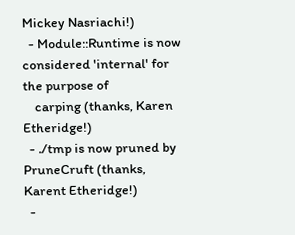Mickey Nasriachi!)
  - Module::Runtime is now considered 'internal' for the purpose of
    carping (thanks, Karen Etheridge!)
  - ./tmp is now pruned by PruneCruft (thanks, Karent Etheridge!)
  -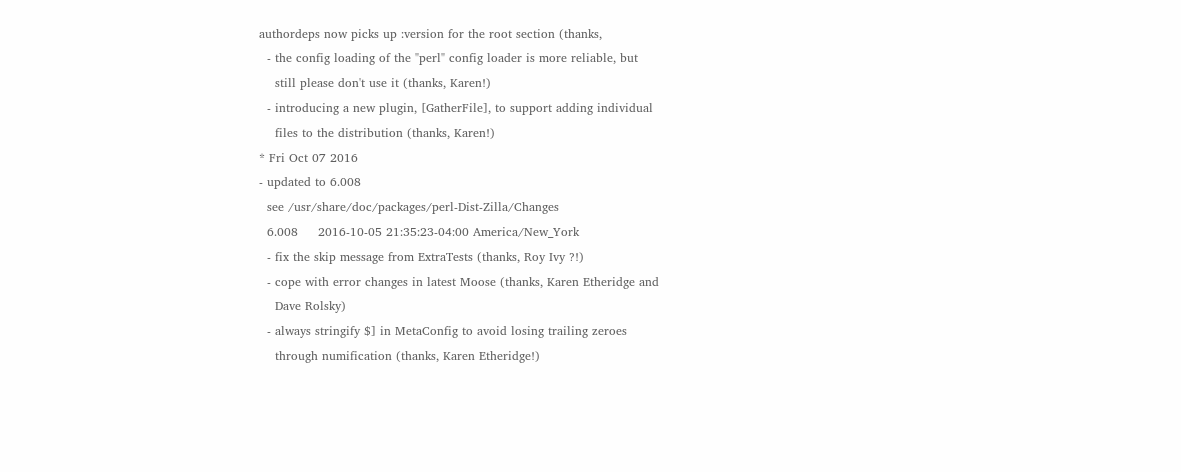authordeps now picks up :version for the root section (thanks,
  - the config loading of the "perl" config loader is more reliable, but
    still please don't use it (thanks, Karen!)
  - introducing a new plugin, [GatherFile], to support adding individual
    files to the distribution (thanks, Karen!)
* Fri Oct 07 2016
- updated to 6.008
  see /usr/share/doc/packages/perl-Dist-Zilla/Changes
  6.008     2016-10-05 21:35:23-04:00 America/New_York
  - fix the skip message from ExtraTests (thanks, Roy Ivy ?!)
  - cope with error changes in latest Moose (thanks, Karen Etheridge and
    Dave Rolsky)
  - always stringify $] in MetaConfig to avoid losing trailing zeroes
    through numification (thanks, Karen Etheridge!)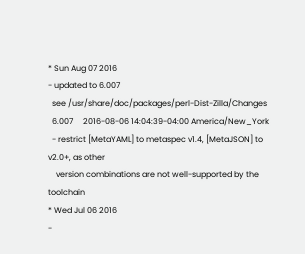* Sun Aug 07 2016
- updated to 6.007
  see /usr/share/doc/packages/perl-Dist-Zilla/Changes
  6.007     2016-08-06 14:04:39-04:00 America/New_York
  - restrict [MetaYAML] to metaspec v1.4, [MetaJSON] to v2.0+, as other
    version combinations are not well-supported by the toolchain
* Wed Jul 06 2016
-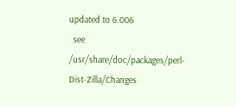updated to 6.006
  see /usr/share/doc/packages/perl-Dist-Zilla/Changes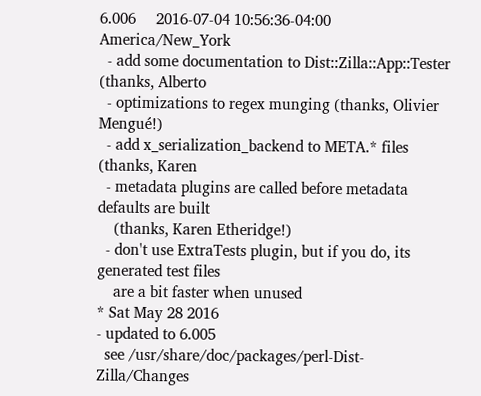6.006     2016-07-04 10:56:36-04:00 America/New_York
  - add some documentation to Dist::Zilla::App::Tester (thanks, Alberto
  - optimizations to regex munging (thanks, Olivier Mengué!)
  - add x_serialization_backend to META.* files (thanks, Karen
  - metadata plugins are called before metadata defaults are built
    (thanks, Karen Etheridge!)
  - don't use ExtraTests plugin, but if you do, its generated test files
    are a bit faster when unused
* Sat May 28 2016
- updated to 6.005
  see /usr/share/doc/packages/perl-Dist-Zilla/Changes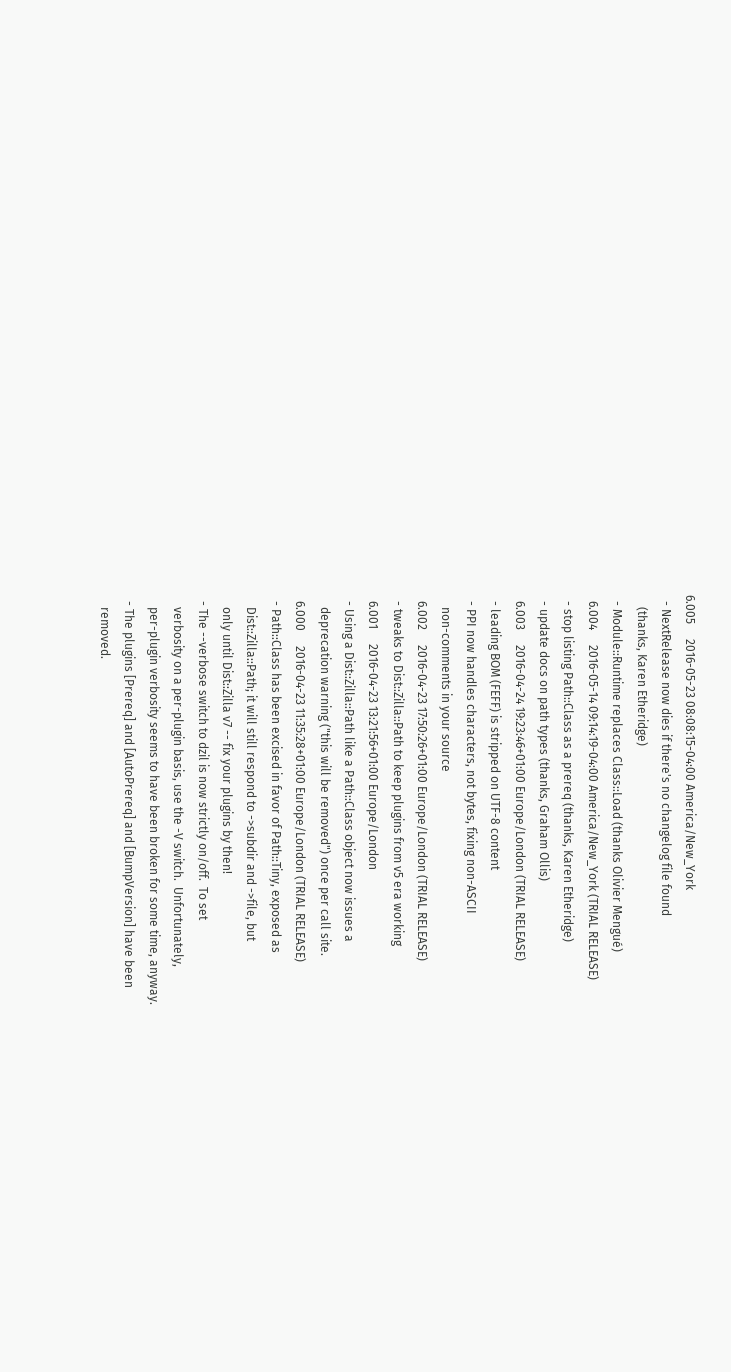6.005     2016-05-23 08:08:15-04:00 America/New_York
  - NextRelease now dies if there's no changelog file found
    (thanks, Karen Etheridge)
  - Module::Runtime replaces Class::Load (thanks Olivier Mengué)
  6.004     2016-05-14 09:14:19-04:00 America/New_York (TRIAL RELEASE)
  - stop listing Path::Class as a prereq (thanks, Karen Etheridge)
  - update docs on path types (thanks, Graham Ollis)
  6.003     2016-04-24 19:23:46+01:00 Europe/London (TRIAL RELEASE)
  - leading BOM (FEFF) is stripped on UTF-8 content
  - PPI now handles characters, not bytes, fixing non-ASCII
    non-comments in your source
  6.002     2016-04-23 17:50:26+01:00 Europe/London (TRIAL RELEASE)
  - tweaks to Dist::Zilla::Path to keep plugins from v5 era working
  6.001     2016-04-23 13:21:56+01:00 Europe/London
  - Using a Dist::Zilla::Path like a Path::Class object now issues a
    deprecation warning ("this will be removed") once per call site.
  6.000     2016-04-23 11:35:28+01:00 Europe/London (TRIAL RELEASE)
  - Path::Class has been excised in favor of Path::Tiny, exposed as
    Dist::Zilla::Path; it will still respond to ->subdir and ->file, but
    only until Dist::Zilla v7 -- fix your plugins by then!
  - The --verbose switch to dzil is now strictly on/off.  To set
    verbosity on a per-plugin basis, use the -V switch.  Unfortunately,
    per-plugin verbosity seems to have been broken for some time, anyway.
  - The plugins [Prereq] and [AutoPrereq] and [BumpVersion] have been
    removed.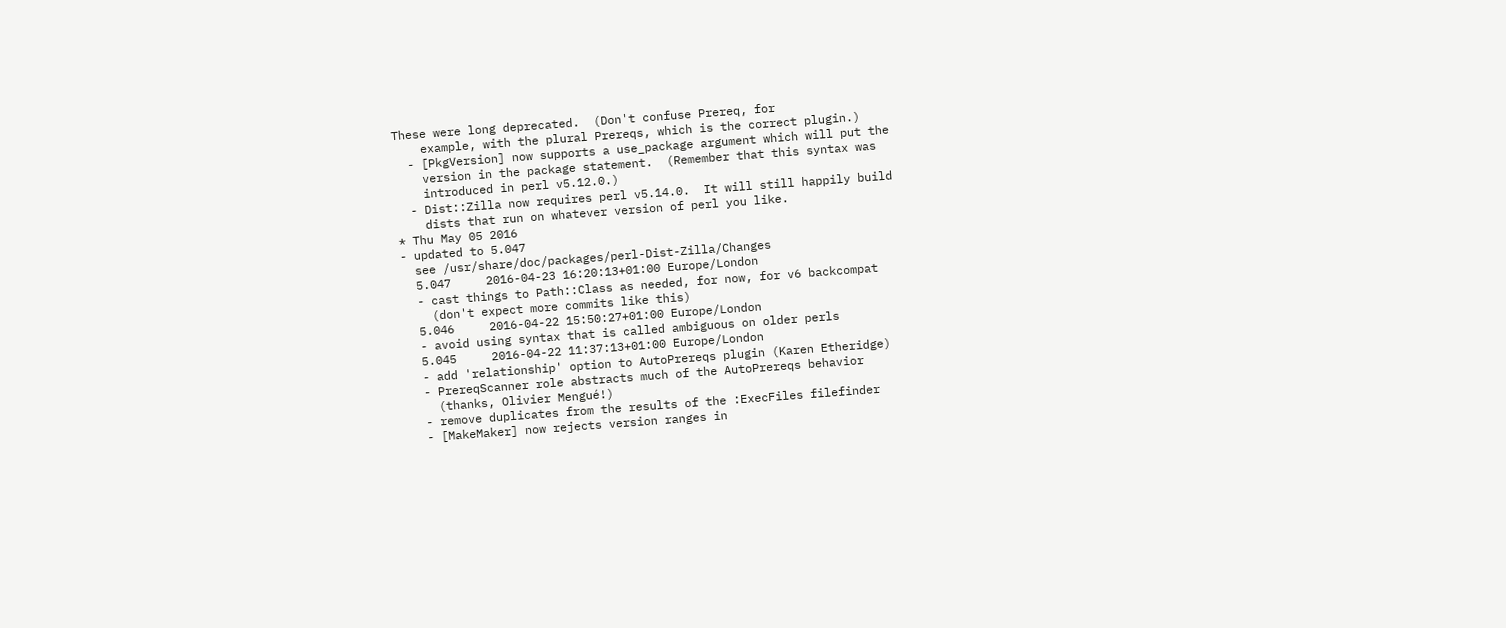These were long deprecated.  (Don't confuse Prereq, for
    example, with the plural Prereqs, which is the correct plugin.)
  - [PkgVersion] now supports a use_package argument which will put the
    version in the package statement.  (Remember that this syntax was
    introduced in perl v5.12.0.)
  - Dist::Zilla now requires perl v5.14.0.  It will still happily build
    dists that run on whatever version of perl you like.
* Thu May 05 2016
- updated to 5.047
  see /usr/share/doc/packages/perl-Dist-Zilla/Changes
  5.047     2016-04-23 16:20:13+01:00 Europe/London
  - cast things to Path::Class as needed, for now, for v6 backcompat
    (don't expect more commits like this)
  5.046     2016-04-22 15:50:27+01:00 Europe/London
  - avoid using syntax that is called ambiguous on older perls
  5.045     2016-04-22 11:37:13+01:00 Europe/London
  - add 'relationship' option to AutoPrereqs plugin (Karen Etheridge)
  - PrereqScanner role abstracts much of the AutoPrereqs behavior
    (thanks, Olivier Mengué!)
  - remove duplicates from the results of the :ExecFiles filefinder
  - [MakeMaker] now rejects version ranges in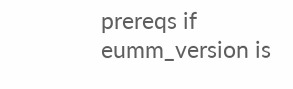prereqs if eumm_version is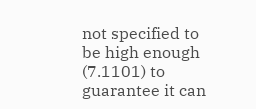not specified to be high enough (7.1101) to guarantee it can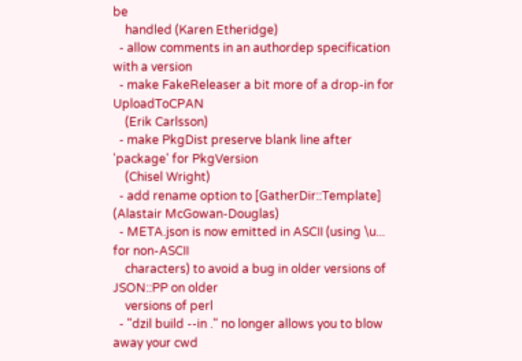be
    handled (Karen Etheridge)
  - allow comments in an authordep specification with a version
  - make FakeReleaser a bit more of a drop-in for UploadToCPAN
    (Erik Carlsson)
  - make PkgDist preserve blank line after 'package' for PkgVersion
    (Chisel Wright)
  - add rename option to [GatherDir::Template] (Alastair McGowan-Douglas)
  - META.json is now emitted in ASCII (using \u... for non-ASCII
    characters) to avoid a bug in older versions of JSON::PP on older
    versions of perl
  - "dzil build --in ." no longer allows you to blow away your cwd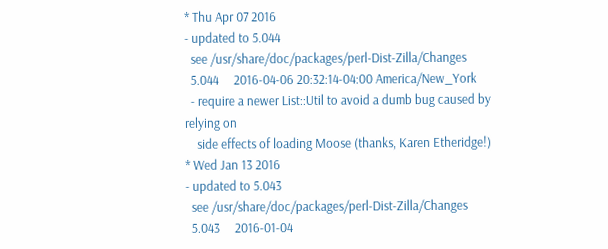* Thu Apr 07 2016
- updated to 5.044
  see /usr/share/doc/packages/perl-Dist-Zilla/Changes
  5.044     2016-04-06 20:32:14-04:00 America/New_York
  - require a newer List::Util to avoid a dumb bug caused by relying on
    side effects of loading Moose (thanks, Karen Etheridge!)
* Wed Jan 13 2016
- updated to 5.043
  see /usr/share/doc/packages/perl-Dist-Zilla/Changes
  5.043     2016-01-04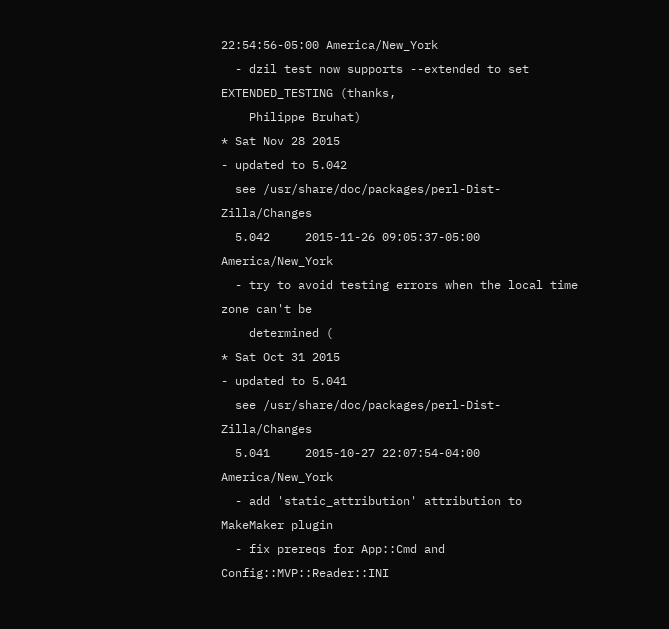22:54:56-05:00 America/New_York
  - dzil test now supports --extended to set EXTENDED_TESTING (thanks,
    Philippe Bruhat)
* Sat Nov 28 2015
- updated to 5.042
  see /usr/share/doc/packages/perl-Dist-Zilla/Changes
  5.042     2015-11-26 09:05:37-05:00 America/New_York
  - try to avoid testing errors when the local time zone can't be
    determined (
* Sat Oct 31 2015
- updated to 5.041
  see /usr/share/doc/packages/perl-Dist-Zilla/Changes
  5.041     2015-10-27 22:07:54-04:00 America/New_York
  - add 'static_attribution' attribution to MakeMaker plugin
  - fix prereqs for App::Cmd and Config::MVP::Reader::INI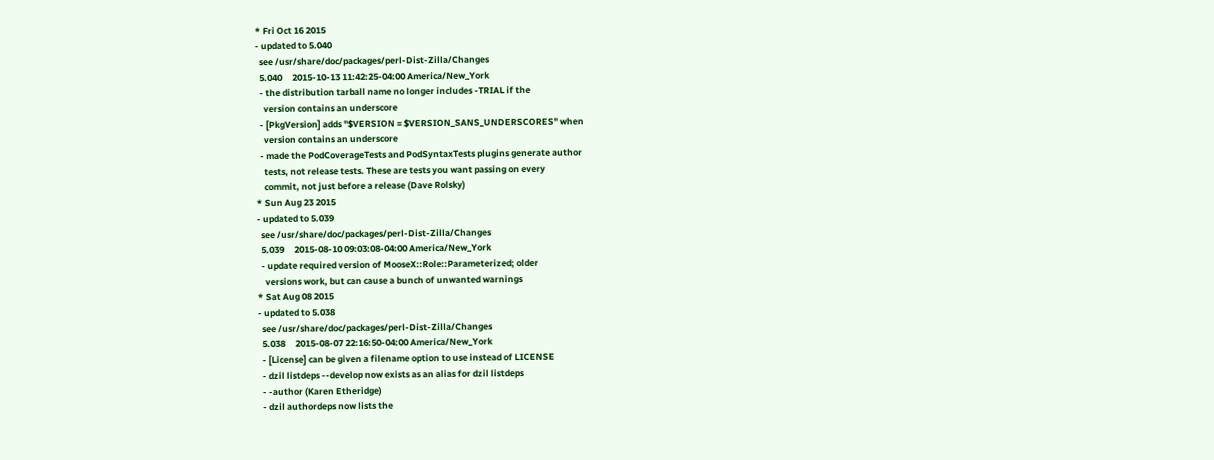* Fri Oct 16 2015
- updated to 5.040
  see /usr/share/doc/packages/perl-Dist-Zilla/Changes
  5.040     2015-10-13 11:42:25-04:00 America/New_York
  - the distribution tarball name no longer includes -TRIAL if the
    version contains an underscore
  - [PkgVersion] adds "$VERSION = $VERSION_SANS_UNDERSCORES" when
    version contains an underscore
  - made the PodCoverageTests and PodSyntaxTests plugins generate author
    tests, not release tests. These are tests you want passing on every
    commit, not just before a release (Dave Rolsky)
* Sun Aug 23 2015
- updated to 5.039
  see /usr/share/doc/packages/perl-Dist-Zilla/Changes
  5.039     2015-08-10 09:03:08-04:00 America/New_York
  - update required version of MooseX::Role::Parameterized; older
    versions work, but can cause a bunch of unwanted warnings
* Sat Aug 08 2015
- updated to 5.038
  see /usr/share/doc/packages/perl-Dist-Zilla/Changes
  5.038     2015-08-07 22:16:50-04:00 America/New_York
  - [License] can be given a filename option to use instead of LICENSE
  - dzil listdeps --develop now exists as an alias for dzil listdeps
  - -author (Karen Etheridge)
  - dzil authordeps now lists the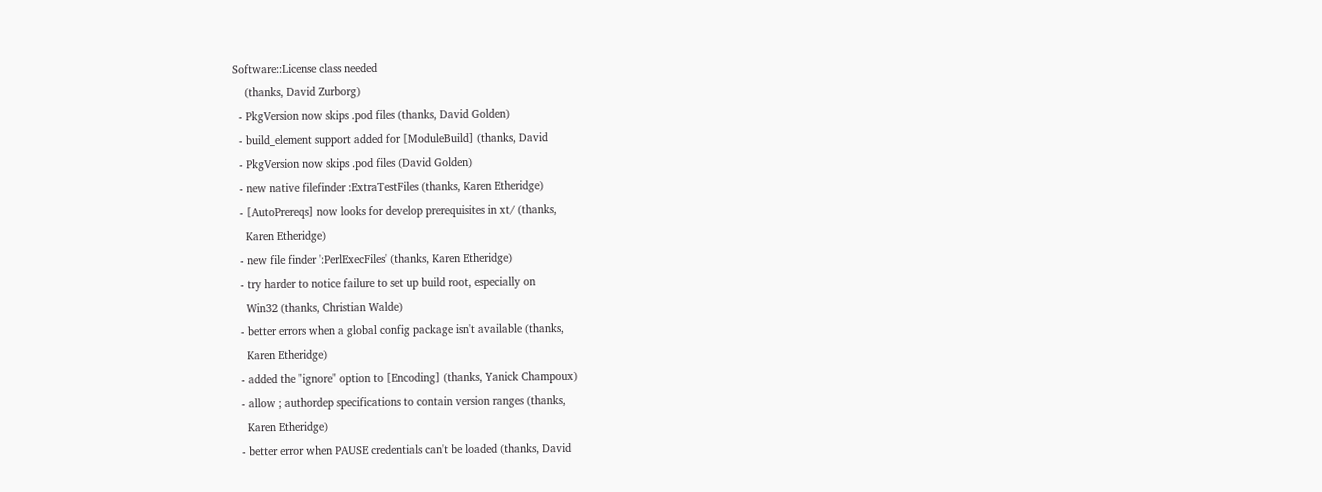Software::License class needed
    (thanks, David Zurborg)
  - PkgVersion now skips .pod files (thanks, David Golden)
  - build_element support added for [ModuleBuild] (thanks, David
  - PkgVersion now skips .pod files (David Golden)
  - new native filefinder :ExtraTestFiles (thanks, Karen Etheridge)
  - [AutoPrereqs] now looks for develop prerequisites in xt/ (thanks,
    Karen Etheridge)
  - new file finder ':PerlExecFiles' (thanks, Karen Etheridge)
  - try harder to notice failure to set up build root, especially on
    Win32 (thanks, Christian Walde)
  - better errors when a global config package isn't available (thanks,
    Karen Etheridge)
  - added the "ignore" option to [Encoding] (thanks, Yanick Champoux)
  - allow ; authordep specifications to contain version ranges (thanks,
    Karen Etheridge)
  - better error when PAUSE credentials can't be loaded (thanks, David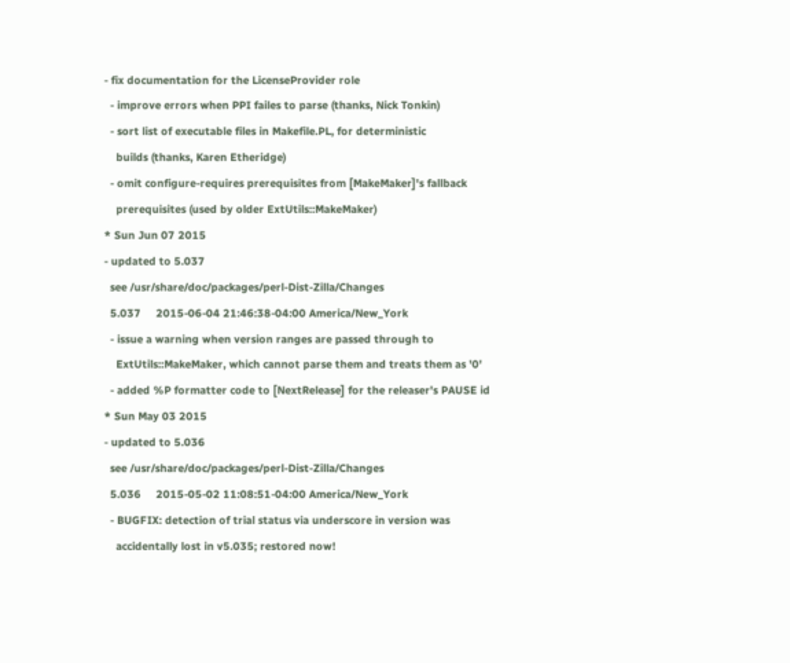- fix documentation for the LicenseProvider role
  - improve errors when PPI failes to parse (thanks, Nick Tonkin)
  - sort list of executable files in Makefile.PL, for deterministic
    builds (thanks, Karen Etheridge)
  - omit configure-requires prerequisites from [MakeMaker]'s fallback
    prerequisites (used by older ExtUtils::MakeMaker)
* Sun Jun 07 2015
- updated to 5.037
  see /usr/share/doc/packages/perl-Dist-Zilla/Changes
  5.037     2015-06-04 21:46:38-04:00 America/New_York
  - issue a warning when version ranges are passed through to
    ExtUtils::MakeMaker, which cannot parse them and treats them as '0'
  - added %P formatter code to [NextRelease] for the releaser's PAUSE id
* Sun May 03 2015
- updated to 5.036
  see /usr/share/doc/packages/perl-Dist-Zilla/Changes
  5.036     2015-05-02 11:08:51-04:00 America/New_York
  - BUGFIX: detection of trial status via underscore in version was
    accidentally lost in v5.035; restored now!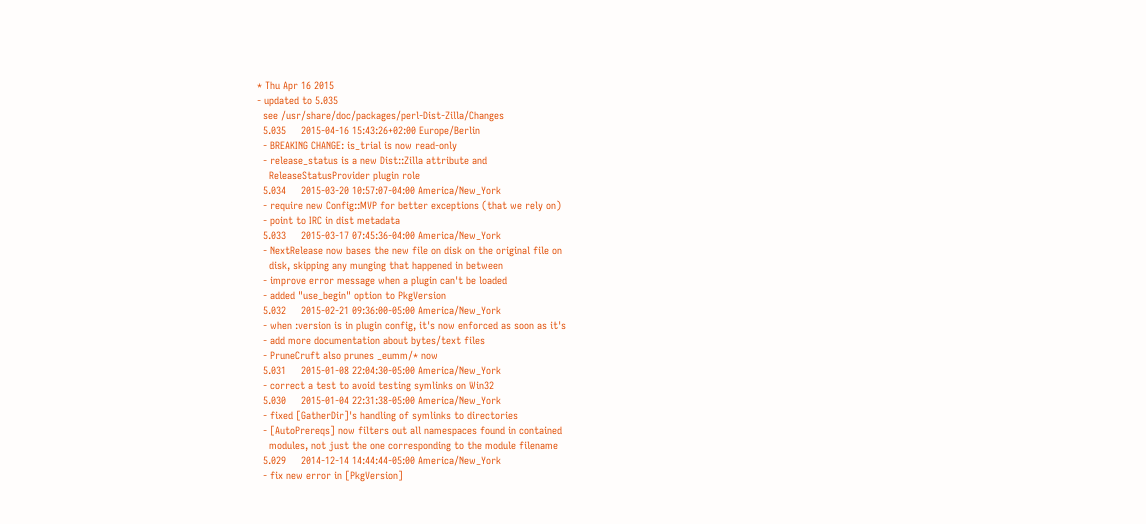* Thu Apr 16 2015
- updated to 5.035
  see /usr/share/doc/packages/perl-Dist-Zilla/Changes
  5.035     2015-04-16 15:43:26+02:00 Europe/Berlin
  - BREAKING CHANGE: is_trial is now read-only
  - release_status is a new Dist::Zilla attribute and
    ReleaseStatusProvider plugin role
  5.034     2015-03-20 10:57:07-04:00 America/New_York
  - require new Config::MVP for better exceptions (that we rely on)
  - point to IRC in dist metadata
  5.033     2015-03-17 07:45:36-04:00 America/New_York
  - NextRelease now bases the new file on disk on the original file on
    disk, skipping any munging that happened in between
  - improve error message when a plugin can't be loaded
  - added "use_begin" option to PkgVersion
  5.032     2015-02-21 09:36:00-05:00 America/New_York
  - when :version is in plugin config, it's now enforced as soon as it's
  - add more documentation about bytes/text files
  - PruneCruft also prunes _eumm/* now
  5.031     2015-01-08 22:04:30-05:00 America/New_York
  - correct a test to avoid testing symlinks on Win32
  5.030     2015-01-04 22:31:38-05:00 America/New_York
  - fixed [GatherDir]'s handling of symlinks to directories
  - [AutoPrereqs] now filters out all namespaces found in contained
    modules, not just the one corresponding to the module filename
  5.029     2014-12-14 14:44:44-05:00 America/New_York
  - fix new error in [PkgVersion]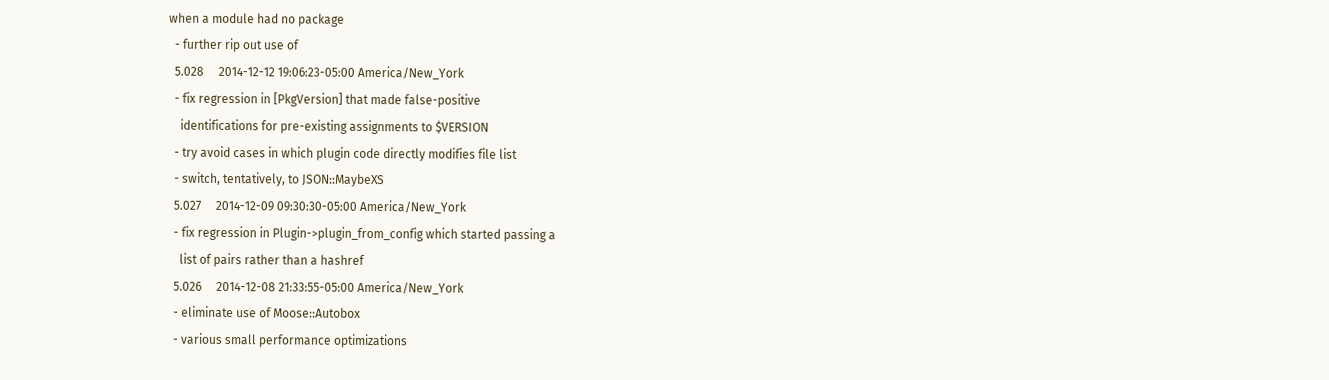when a module had no package
  - further rip out use of
  5.028     2014-12-12 19:06:23-05:00 America/New_York
  - fix regression in [PkgVersion] that made false-positive
    identifications for pre-existing assignments to $VERSION
  - try avoid cases in which plugin code directly modifies file list
  - switch, tentatively, to JSON::MaybeXS
  5.027     2014-12-09 09:30:30-05:00 America/New_York
  - fix regression in Plugin->plugin_from_config which started passing a
    list of pairs rather than a hashref
  5.026     2014-12-08 21:33:55-05:00 America/New_York
  - eliminate use of Moose::Autobox
  - various small performance optimizations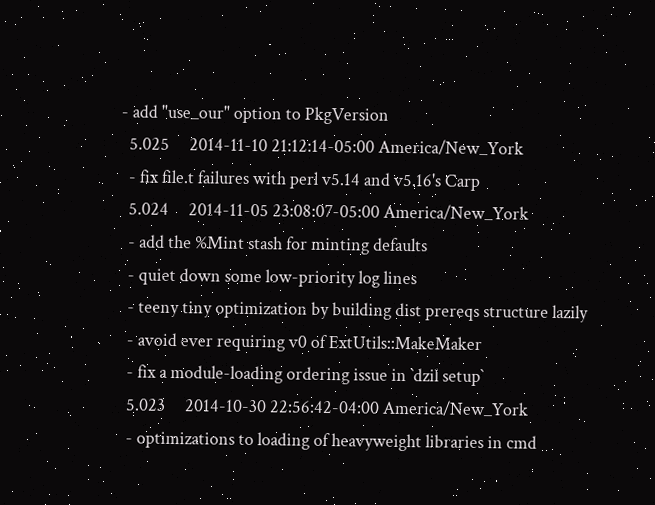- add "use_our" option to PkgVersion
  5.025     2014-11-10 21:12:14-05:00 America/New_York
  - fix file.t failures with perl v5.14 and v5.16's Carp
  5.024     2014-11-05 23:08:07-05:00 America/New_York
  - add the %Mint stash for minting defaults
  - quiet down some low-priority log lines
  - teeny tiny optimization by building dist prereqs structure lazily
  - avoid ever requiring v0 of ExtUtils::MakeMaker
  - fix a module-loading ordering issue in `dzil setup`
  5.023     2014-10-30 22:56:42-04:00 America/New_York
  - optimizations to loading of heavyweight libraries in cmd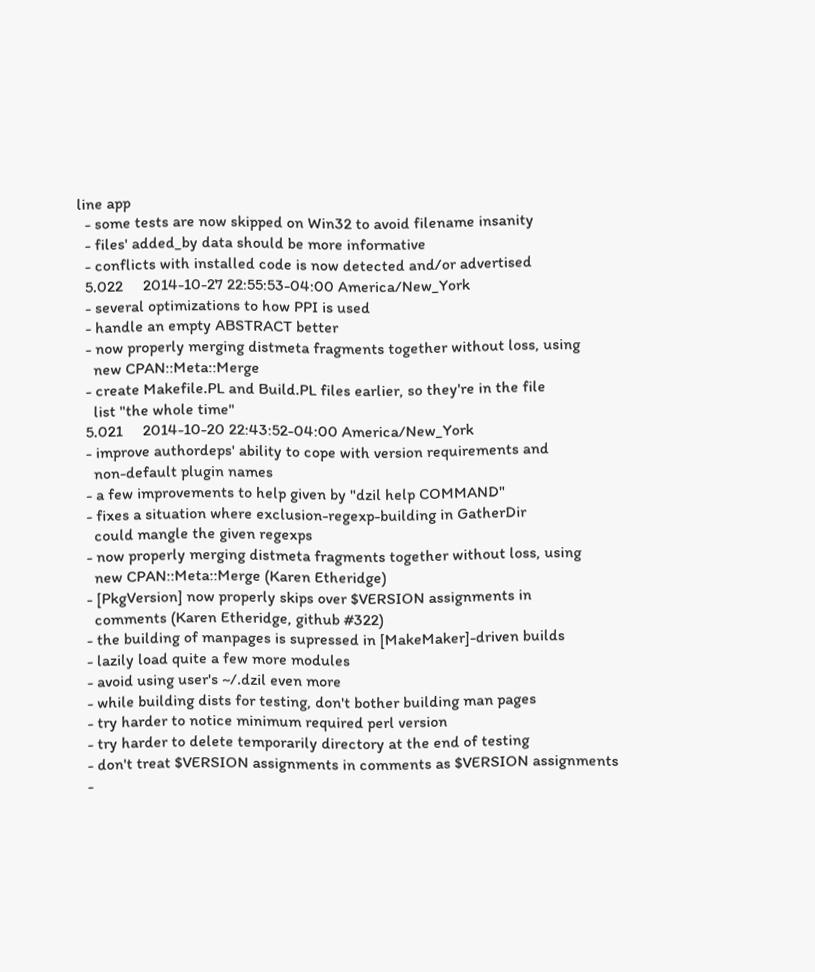line app
  - some tests are now skipped on Win32 to avoid filename insanity
  - files' added_by data should be more informative
  - conflicts with installed code is now detected and/or advertised
  5.022     2014-10-27 22:55:53-04:00 America/New_York
  - several optimizations to how PPI is used
  - handle an empty ABSTRACT better
  - now properly merging distmeta fragments together without loss, using
    new CPAN::Meta::Merge
  - create Makefile.PL and Build.PL files earlier, so they're in the file
    list "the whole time"
  5.021     2014-10-20 22:43:52-04:00 America/New_York
  - improve authordeps' ability to cope with version requirements and
    non-default plugin names
  - a few improvements to help given by "dzil help COMMAND"
  - fixes a situation where exclusion-regexp-building in GatherDir
    could mangle the given regexps
  - now properly merging distmeta fragments together without loss, using
    new CPAN::Meta::Merge (Karen Etheridge)
  - [PkgVersion] now properly skips over $VERSION assignments in
    comments (Karen Etheridge, github #322)
  - the building of manpages is supressed in [MakeMaker]-driven builds
  - lazily load quite a few more modules
  - avoid using user's ~/.dzil even more
  - while building dists for testing, don't bother building man pages
  - try harder to notice minimum required perl version
  - try harder to delete temporarily directory at the end of testing
  - don't treat $VERSION assignments in comments as $VERSION assignments
  -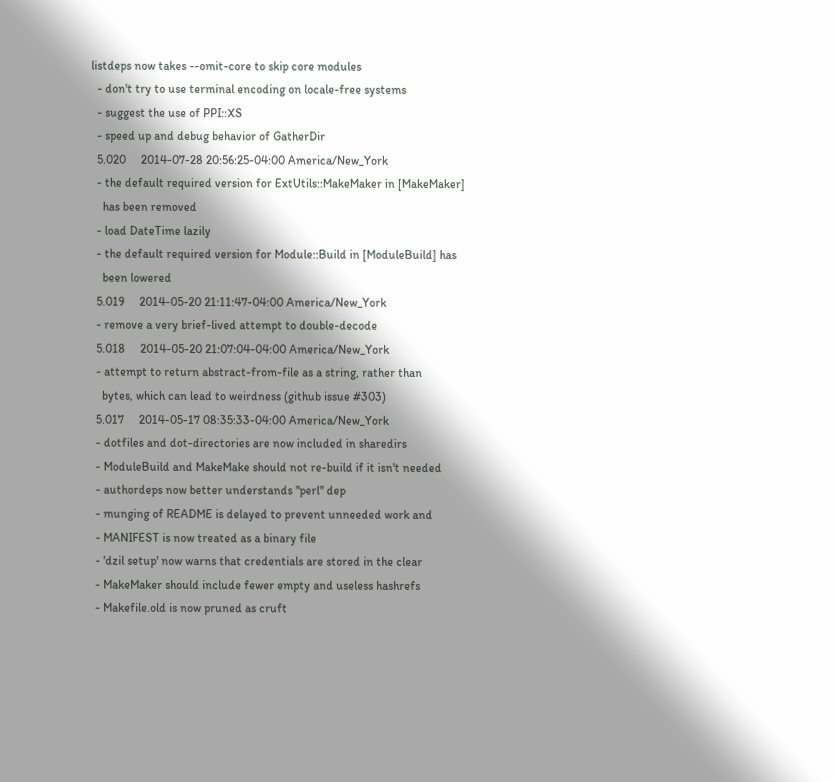listdeps now takes --omit-core to skip core modules
  - don't try to use terminal encoding on locale-free systems
  - suggest the use of PPI::XS
  - speed up and debug behavior of GatherDir
  5.020     2014-07-28 20:56:25-04:00 America/New_York
  - the default required version for ExtUtils::MakeMaker in [MakeMaker]
    has been removed
  - load DateTime lazily
  - the default required version for Module::Build in [ModuleBuild] has
    been lowered
  5.019     2014-05-20 21:11:47-04:00 America/New_York
  - remove a very brief-lived attempt to double-decode
  5.018     2014-05-20 21:07:04-04:00 America/New_York
  - attempt to return abstract-from-file as a string, rather than
    bytes, which can lead to weirdness (github issue #303)
  5.017     2014-05-17 08:35:33-04:00 America/New_York
  - dotfiles and dot-directories are now included in sharedirs
  - ModuleBuild and MakeMake should not re-build if it isn't needed
  - authordeps now better understands "perl" dep
  - munging of README is delayed to prevent unneeded work and
  - MANIFEST is now treated as a binary file
  - 'dzil setup' now warns that credentials are stored in the clear
  - MakeMaker should include fewer empty and useless hashrefs
  - Makefile.old is now pruned as cruft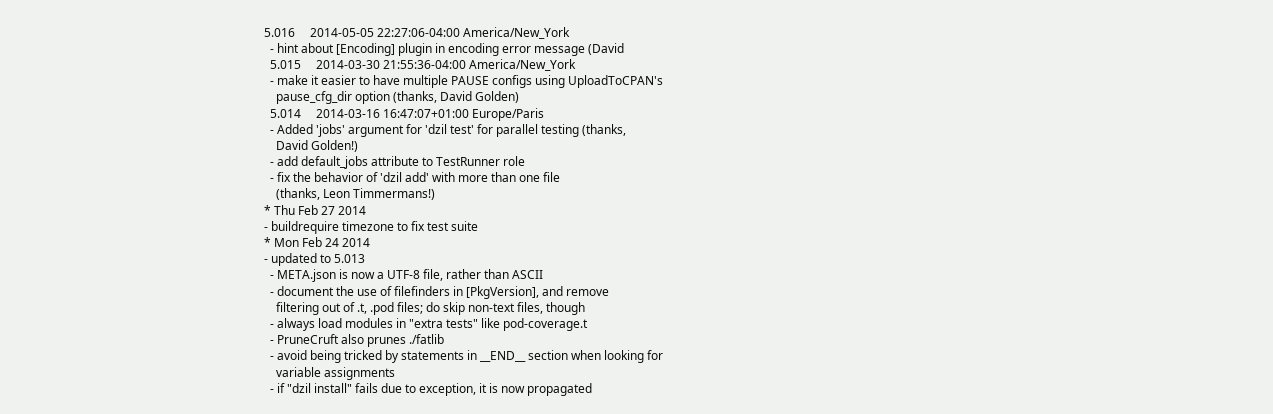5.016     2014-05-05 22:27:06-04:00 America/New_York
  - hint about [Encoding] plugin in encoding error message (David
  5.015     2014-03-30 21:55:36-04:00 America/New_York
  - make it easier to have multiple PAUSE configs using UploadToCPAN's
    pause_cfg_dir option (thanks, David Golden)
  5.014     2014-03-16 16:47:07+01:00 Europe/Paris
  - Added 'jobs' argument for 'dzil test' for parallel testing (thanks,
    David Golden!)
  - add default_jobs attribute to TestRunner role
  - fix the behavior of 'dzil add' with more than one file
    (thanks, Leon Timmermans!)
* Thu Feb 27 2014
- buildrequire timezone to fix test suite
* Mon Feb 24 2014
- updated to 5.013
  - META.json is now a UTF-8 file, rather than ASCII
  - document the use of filefinders in [PkgVersion], and remove
    filtering out of .t, .pod files; do skip non-text files, though
  - always load modules in "extra tests" like pod-coverage.t
  - PruneCruft also prunes ./fatlib
  - avoid being tricked by statements in __END__ section when looking for
    variable assignments
  - if "dzil install" fails due to exception, it is now propagated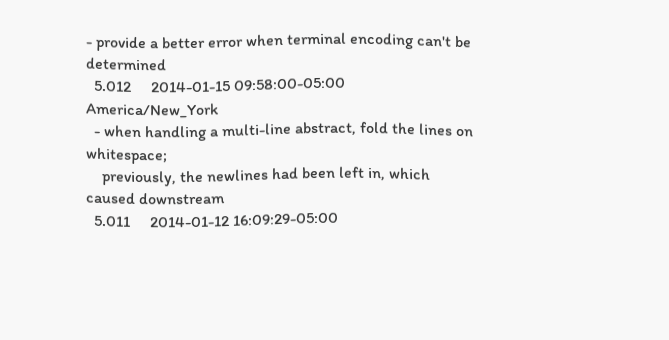- provide a better error when terminal encoding can't be determined
  5.012     2014-01-15 09:58:00-05:00 America/New_York
  - when handling a multi-line abstract, fold the lines on whitespace;
    previously, the newlines had been left in, which caused downstream
  5.011     2014-01-12 16:09:29-05:00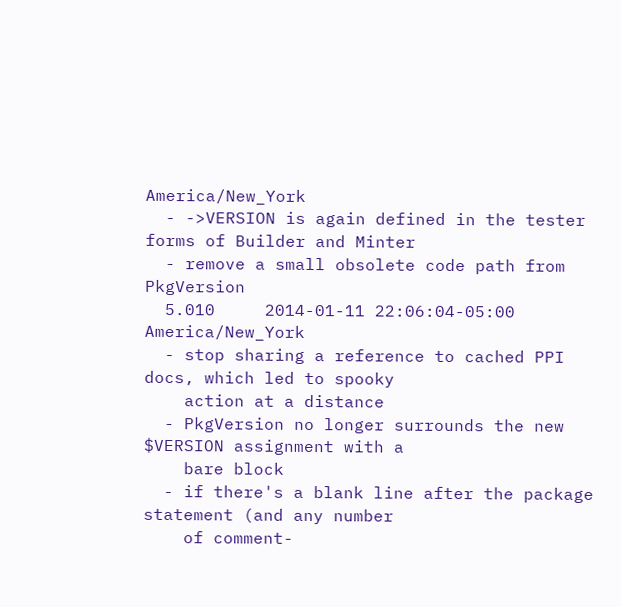America/New_York
  - ->VERSION is again defined in the tester forms of Builder and Minter
  - remove a small obsolete code path from PkgVersion
  5.010     2014-01-11 22:06:04-05:00 America/New_York
  - stop sharing a reference to cached PPI docs, which led to spooky
    action at a distance
  - PkgVersion no longer surrounds the new $VERSION assignment with a
    bare block
  - if there's a blank line after the package statement (and any number
    of comment-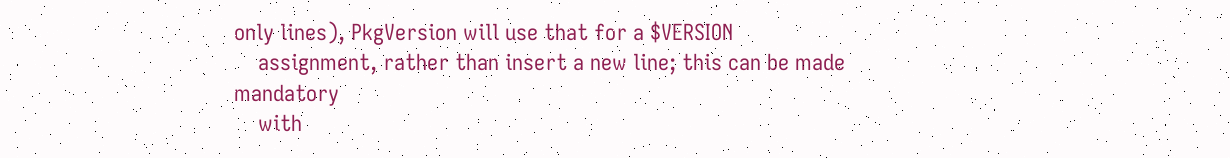only lines), PkgVersion will use that for a $VERSION
    assignment, rather than insert a new line; this can be made mandatory
    with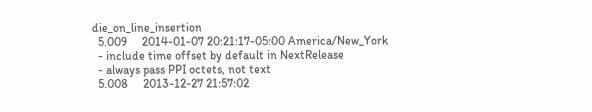die_on_line_insertion
  5.009     2014-01-07 20:21:17-05:00 America/New_York
  - include time offset by default in NextRelease
  - always pass PPI octets, not text
  5.008     2013-12-27 21:57:02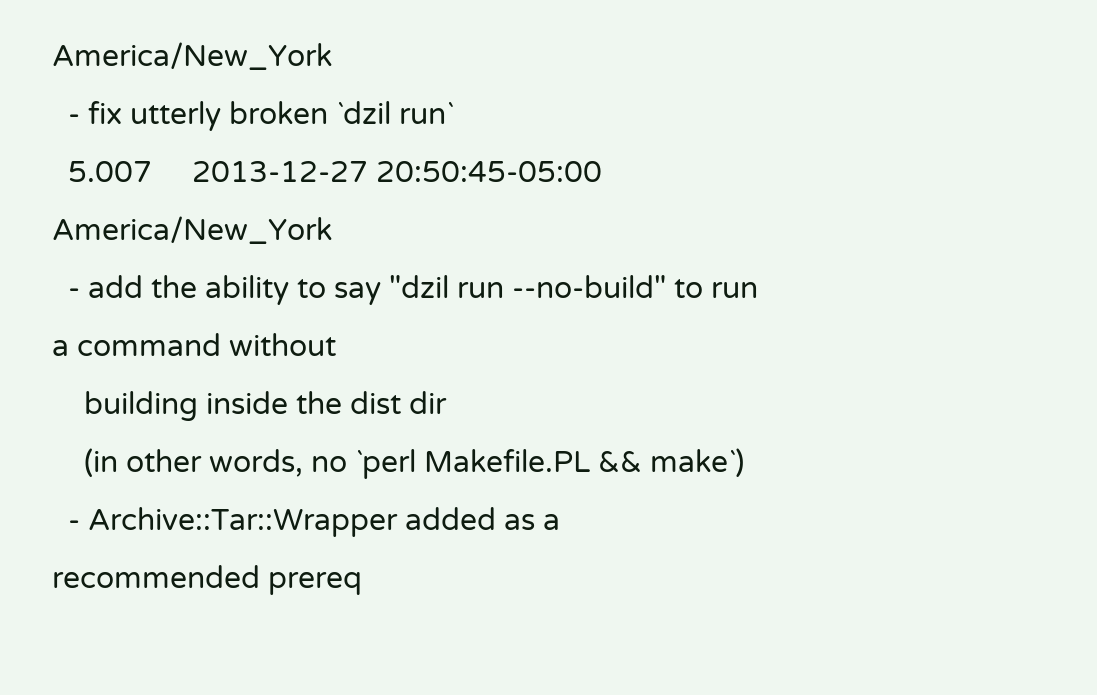America/New_York
  - fix utterly broken `dzil run`
  5.007     2013-12-27 20:50:45-05:00 America/New_York
  - add the ability to say "dzil run --no-build" to run a command without
    building inside the dist dir
    (in other words, no `perl Makefile.PL && make`)
  - Archive::Tar::Wrapper added as a recommended prereq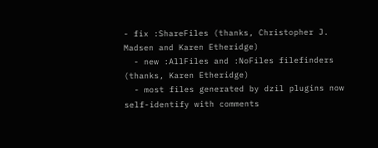- fix :ShareFiles (thanks, Christopher J. Madsen and Karen Etheridge)
  - new :AllFiles and :NoFiles filefinders (thanks, Karen Etheridge)
  - most files generated by dzil plugins now self-identify with comments